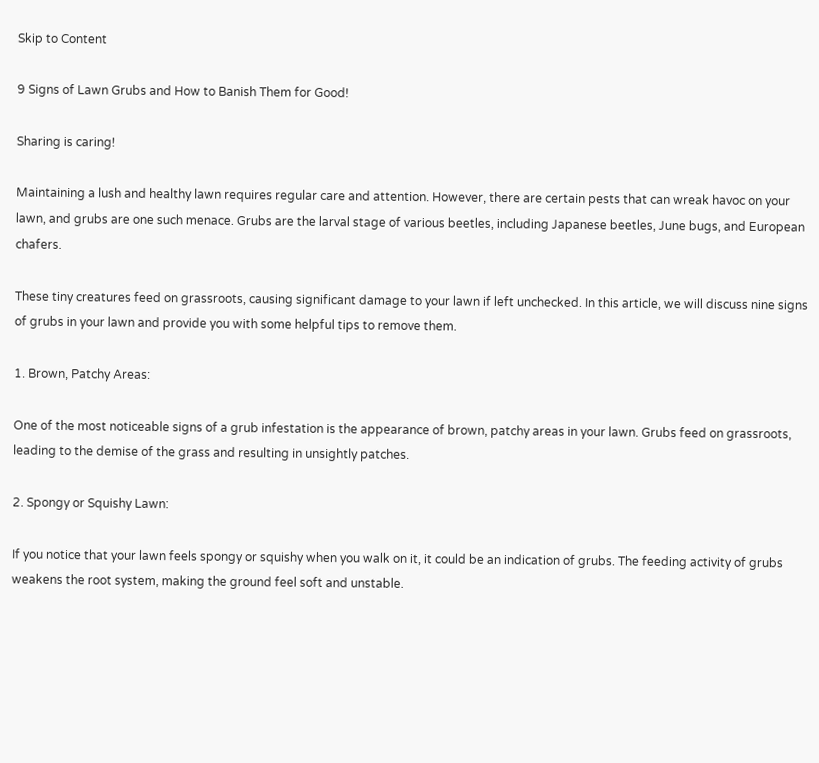Skip to Content

9 Signs of Lawn Grubs and How to Banish Them for Good!

Sharing is caring!

Maintaining a lush and healthy lawn requires regular care and attention. However, there are certain pests that can wreak havoc on your lawn, and grubs are one such menace. Grubs are the larval stage of various beetles, including Japanese beetles, June bugs, and European chafers.

These tiny creatures feed on grassroots, causing significant damage to your lawn if left unchecked. In this article, we will discuss nine signs of grubs in your lawn and provide you with some helpful tips to remove them.

1. Brown, Patchy Areas:

One of the most noticeable signs of a grub infestation is the appearance of brown, patchy areas in your lawn. Grubs feed on grassroots, leading to the demise of the grass and resulting in unsightly patches.

2. Spongy or Squishy Lawn:

If you notice that your lawn feels spongy or squishy when you walk on it, it could be an indication of grubs. The feeding activity of grubs weakens the root system, making the ground feel soft and unstable.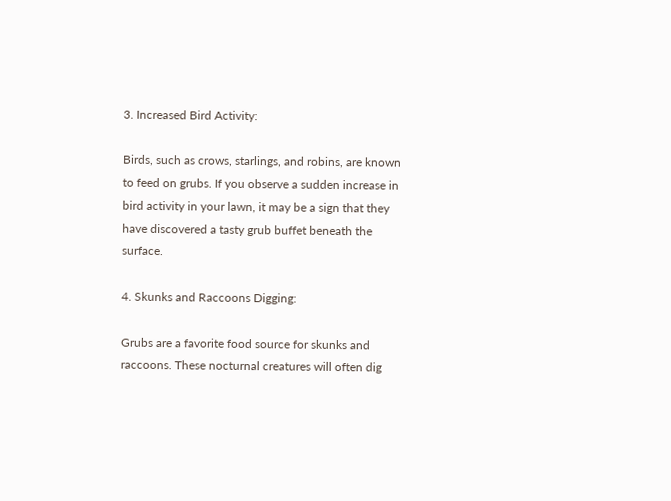3. Increased Bird Activity:

Birds, such as crows, starlings, and robins, are known to feed on grubs. If you observe a sudden increase in bird activity in your lawn, it may be a sign that they have discovered a tasty grub buffet beneath the surface.

4. Skunks and Raccoons Digging:

Grubs are a favorite food source for skunks and raccoons. These nocturnal creatures will often dig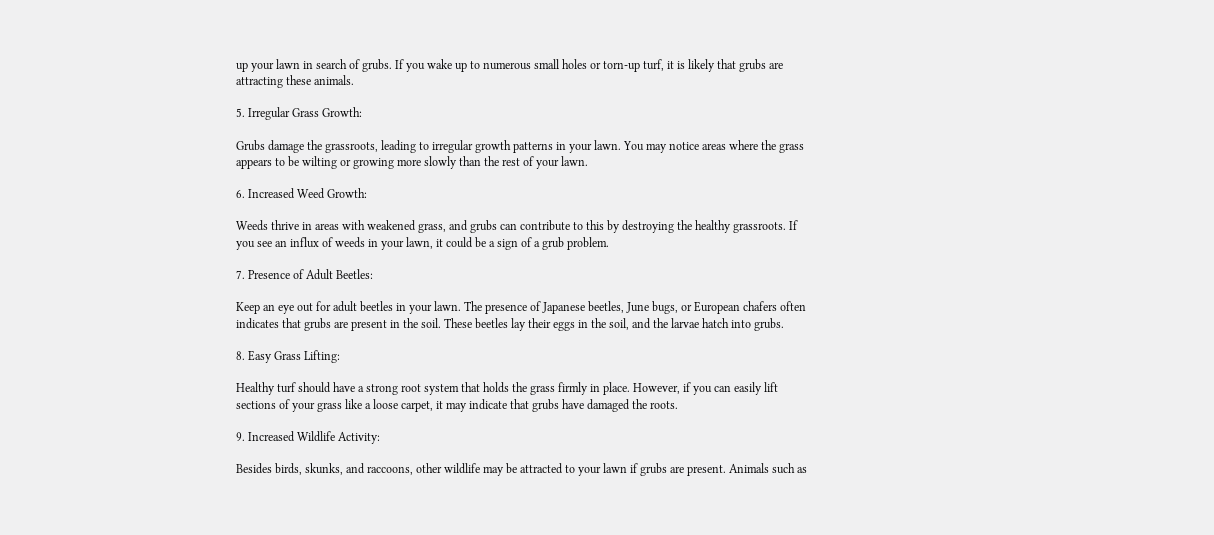up your lawn in search of grubs. If you wake up to numerous small holes or torn-up turf, it is likely that grubs are attracting these animals.

5. Irregular Grass Growth:

Grubs damage the grassroots, leading to irregular growth patterns in your lawn. You may notice areas where the grass appears to be wilting or growing more slowly than the rest of your lawn.

6. Increased Weed Growth:

Weeds thrive in areas with weakened grass, and grubs can contribute to this by destroying the healthy grassroots. If you see an influx of weeds in your lawn, it could be a sign of a grub problem.

7. Presence of Adult Beetles:

Keep an eye out for adult beetles in your lawn. The presence of Japanese beetles, June bugs, or European chafers often indicates that grubs are present in the soil. These beetles lay their eggs in the soil, and the larvae hatch into grubs.

8. Easy Grass Lifting:

Healthy turf should have a strong root system that holds the grass firmly in place. However, if you can easily lift sections of your grass like a loose carpet, it may indicate that grubs have damaged the roots.

9. Increased Wildlife Activity:

Besides birds, skunks, and raccoons, other wildlife may be attracted to your lawn if grubs are present. Animals such as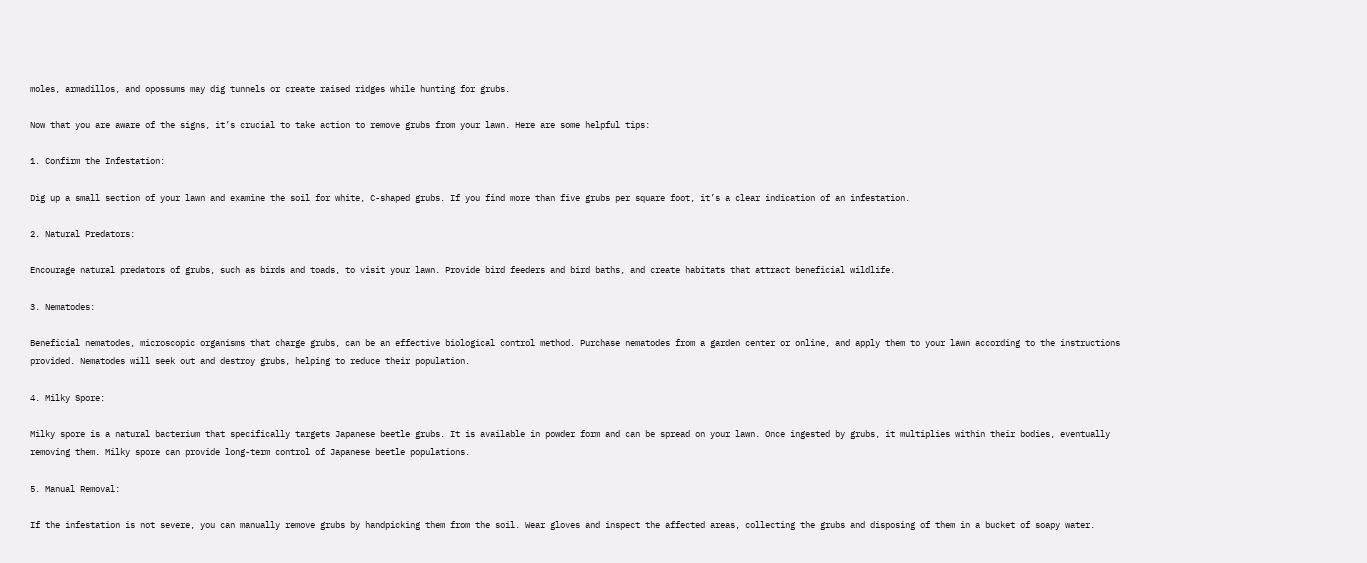moles, armadillos, and opossums may dig tunnels or create raised ridges while hunting for grubs.

Now that you are aware of the signs, it’s crucial to take action to remove grubs from your lawn. Here are some helpful tips:

1. Confirm the Infestation:

Dig up a small section of your lawn and examine the soil for white, C-shaped grubs. If you find more than five grubs per square foot, it’s a clear indication of an infestation.

2. Natural Predators:

Encourage natural predators of grubs, such as birds and toads, to visit your lawn. Provide bird feeders and bird baths, and create habitats that attract beneficial wildlife.

3. Nematodes:

Beneficial nematodes, microscopic organisms that charge grubs, can be an effective biological control method. Purchase nematodes from a garden center or online, and apply them to your lawn according to the instructions provided. Nematodes will seek out and destroy grubs, helping to reduce their population.

4. Milky Spore:

Milky spore is a natural bacterium that specifically targets Japanese beetle grubs. It is available in powder form and can be spread on your lawn. Once ingested by grubs, it multiplies within their bodies, eventually removing them. Milky spore can provide long-term control of Japanese beetle populations.

5. Manual Removal:

If the infestation is not severe, you can manually remove grubs by handpicking them from the soil. Wear gloves and inspect the affected areas, collecting the grubs and disposing of them in a bucket of soapy water.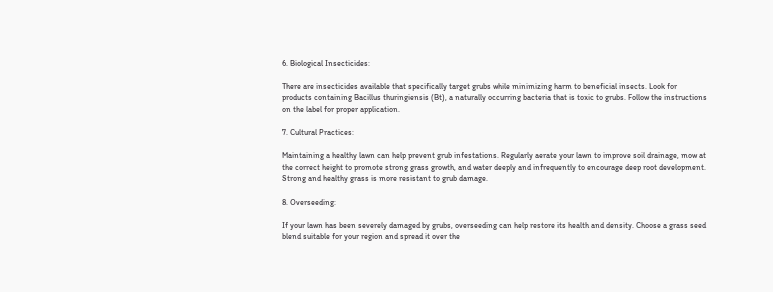6. Biological Insecticides:

There are insecticides available that specifically target grubs while minimizing harm to beneficial insects. Look for products containing Bacillus thuringiensis (Bt), a naturally occurring bacteria that is toxic to grubs. Follow the instructions on the label for proper application.

7. Cultural Practices:

Maintaining a healthy lawn can help prevent grub infestations. Regularly aerate your lawn to improve soil drainage, mow at the correct height to promote strong grass growth, and water deeply and infrequently to encourage deep root development. Strong and healthy grass is more resistant to grub damage.

8. Overseeding:

If your lawn has been severely damaged by grubs, overseeding can help restore its health and density. Choose a grass seed blend suitable for your region and spread it over the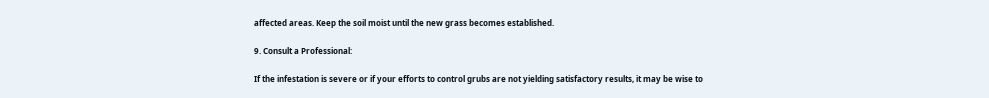affected areas. Keep the soil moist until the new grass becomes established.

9. Consult a Professional:

If the infestation is severe or if your efforts to control grubs are not yielding satisfactory results, it may be wise to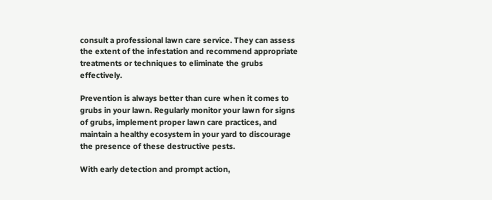consult a professional lawn care service. They can assess the extent of the infestation and recommend appropriate treatments or techniques to eliminate the grubs effectively.

Prevention is always better than cure when it comes to grubs in your lawn. Regularly monitor your lawn for signs of grubs, implement proper lawn care practices, and maintain a healthy ecosystem in your yard to discourage the presence of these destructive pests.

With early detection and prompt action,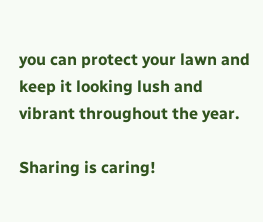you can protect your lawn and keep it looking lush and vibrant throughout the year.

Sharing is caring!